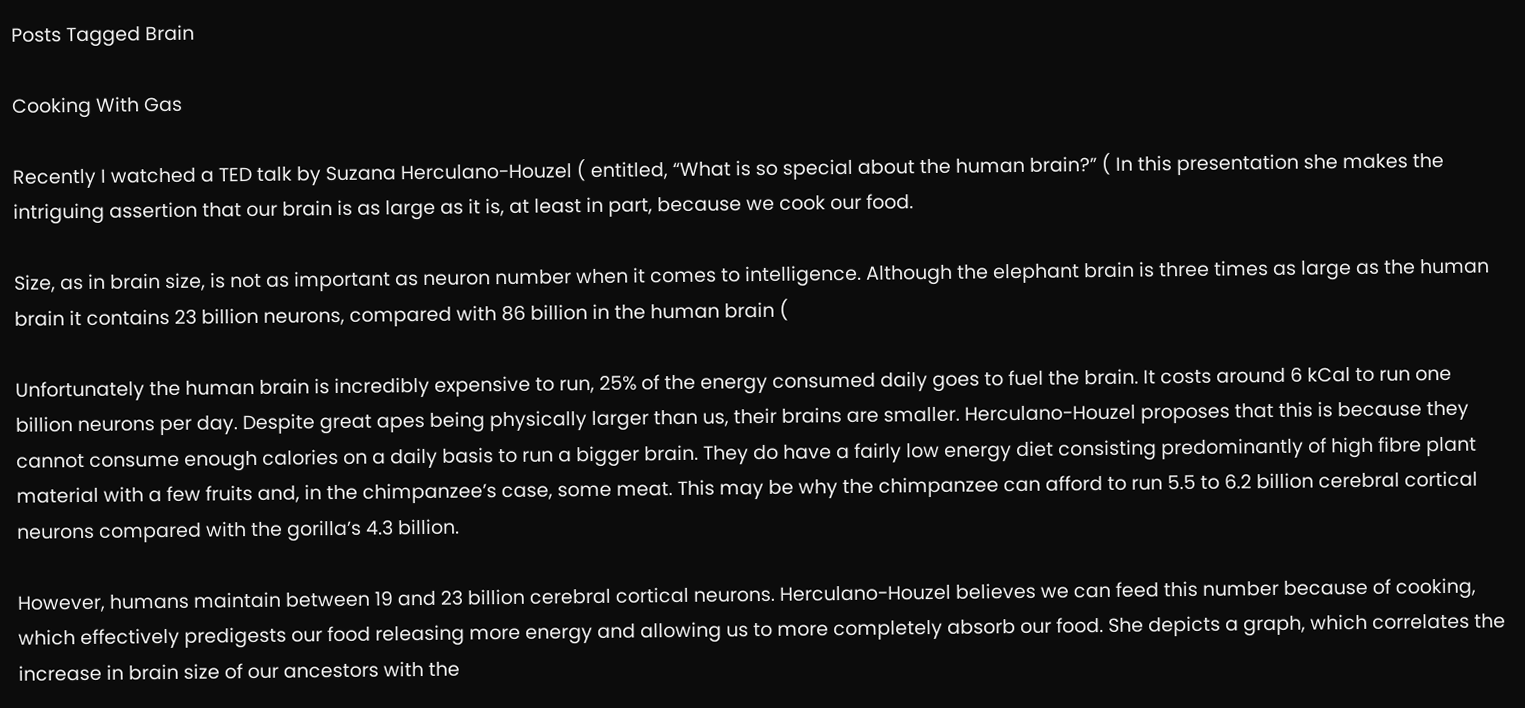Posts Tagged Brain

Cooking With Gas

Recently I watched a TED talk by Suzana Herculano-Houzel ( entitled, “What is so special about the human brain?” ( In this presentation she makes the intriguing assertion that our brain is as large as it is, at least in part, because we cook our food.

Size, as in brain size, is not as important as neuron number when it comes to intelligence. Although the elephant brain is three times as large as the human brain it contains 23 billion neurons, compared with 86 billion in the human brain (

Unfortunately the human brain is incredibly expensive to run, 25% of the energy consumed daily goes to fuel the brain. It costs around 6 kCal to run one billion neurons per day. Despite great apes being physically larger than us, their brains are smaller. Herculano-Houzel proposes that this is because they cannot consume enough calories on a daily basis to run a bigger brain. They do have a fairly low energy diet consisting predominantly of high fibre plant material with a few fruits and, in the chimpanzee’s case, some meat. This may be why the chimpanzee can afford to run 5.5 to 6.2 billion cerebral cortical neurons compared with the gorilla’s 4.3 billion.

However, humans maintain between 19 and 23 billion cerebral cortical neurons. Herculano-Houzel believes we can feed this number because of cooking, which effectively predigests our food releasing more energy and allowing us to more completely absorb our food. She depicts a graph, which correlates the increase in brain size of our ancestors with the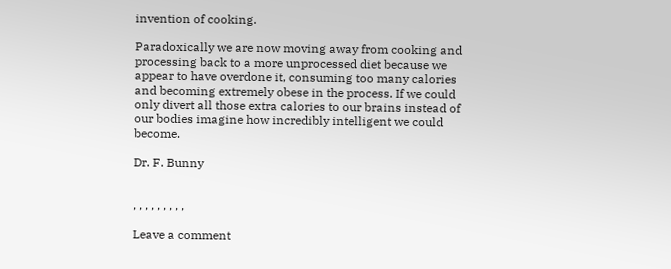invention of cooking.

Paradoxically we are now moving away from cooking and processing back to a more unprocessed diet because we appear to have overdone it, consuming too many calories and becoming extremely obese in the process. If we could only divert all those extra calories to our brains instead of our bodies imagine how incredibly intelligent we could become.

Dr. F. Bunny


, , , , , , , , ,

Leave a comment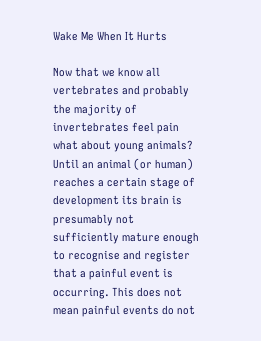Wake Me When It Hurts

Now that we know all vertebrates and probably the majority of invertebrates feel pain what about young animals? Until an animal (or human) reaches a certain stage of development its brain is presumably not sufficiently mature enough to recognise and register that a painful event is occurring. This does not mean painful events do not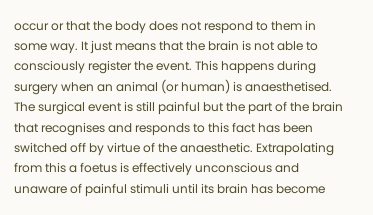occur or that the body does not respond to them in some way. It just means that the brain is not able to consciously register the event. This happens during surgery when an animal (or human) is anaesthetised. The surgical event is still painful but the part of the brain that recognises and responds to this fact has been switched off by virtue of the anaesthetic. Extrapolating from this a foetus is effectively unconscious and unaware of painful stimuli until its brain has become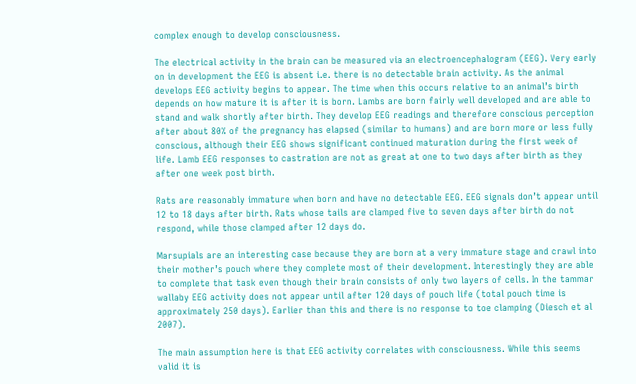complex enough to develop consciousness.

The electrical activity in the brain can be measured via an electroencephalogram (EEG). Very early on in development the EEG is absent i.e. there is no detectable brain activity. As the animal develops EEG activity begins to appear. The time when this occurs relative to an animal’s birth depends on how mature it is after it is born. Lambs are born fairly well developed and are able to stand and walk shortly after birth. They develop EEG readings and therefore conscious perception after about 80% of the pregnancy has elapsed (similar to humans) and are born more or less fully conscious, although their EEG shows significant continued maturation during the first week of life. Lamb EEG responses to castration are not as great at one to two days after birth as they after one week post birth.

Rats are reasonably immature when born and have no detectable EEG. EEG signals don’t appear until 12 to 18 days after birth. Rats whose tails are clamped five to seven days after birth do not respond, while those clamped after 12 days do.

Marsupials are an interesting case because they are born at a very immature stage and crawl into their mother’s pouch where they complete most of their development. Interestingly they are able to complete that task even though their brain consists of only two layers of cells. In the tammar wallaby EEG activity does not appear until after 120 days of pouch life (total pouch time is approximately 250 days). Earlier than this and there is no response to toe clamping (Diesch et al 2007).

The main assumption here is that EEG activity correlates with consciousness. While this seems valid it is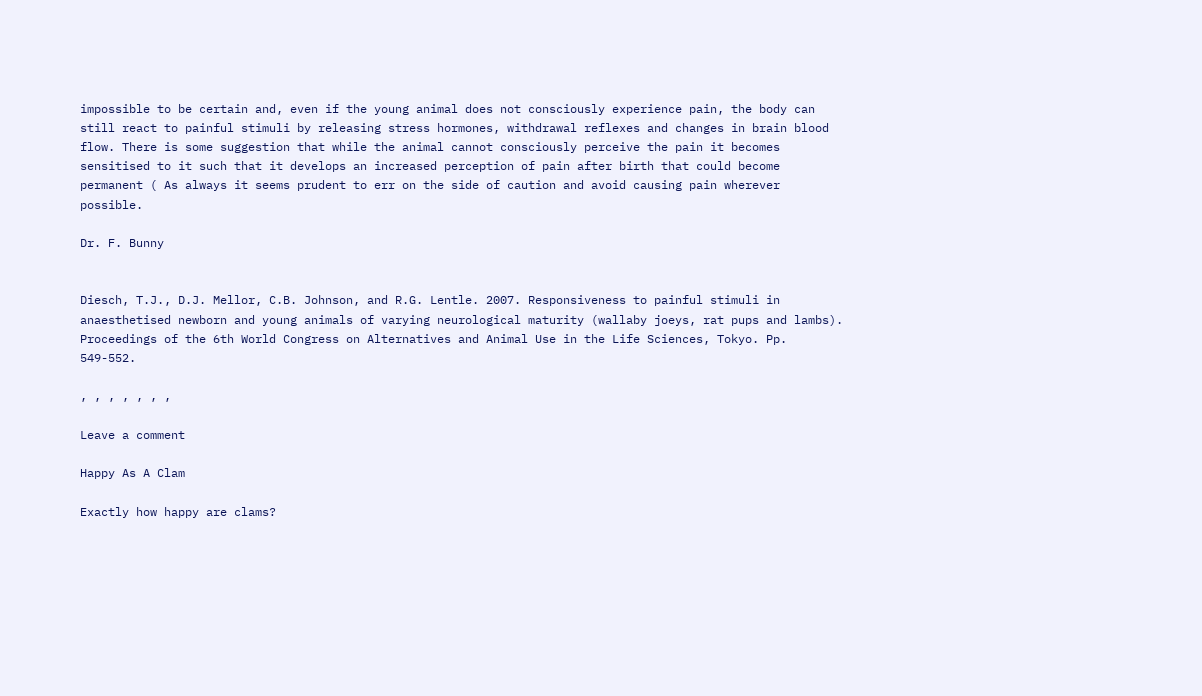impossible to be certain and, even if the young animal does not consciously experience pain, the body can still react to painful stimuli by releasing stress hormones, withdrawal reflexes and changes in brain blood flow. There is some suggestion that while the animal cannot consciously perceive the pain it becomes sensitised to it such that it develops an increased perception of pain after birth that could become permanent ( As always it seems prudent to err on the side of caution and avoid causing pain wherever possible.

Dr. F. Bunny


Diesch, T.J., D.J. Mellor, C.B. Johnson, and R.G. Lentle. 2007. Responsiveness to painful stimuli in anaesthetised newborn and young animals of varying neurological maturity (wallaby joeys, rat pups and lambs). Proceedings of the 6th World Congress on Alternatives and Animal Use in the Life Sciences, Tokyo. Pp. 549-552.

, , , , , , ,

Leave a comment

Happy As A Clam

Exactly how happy are clams?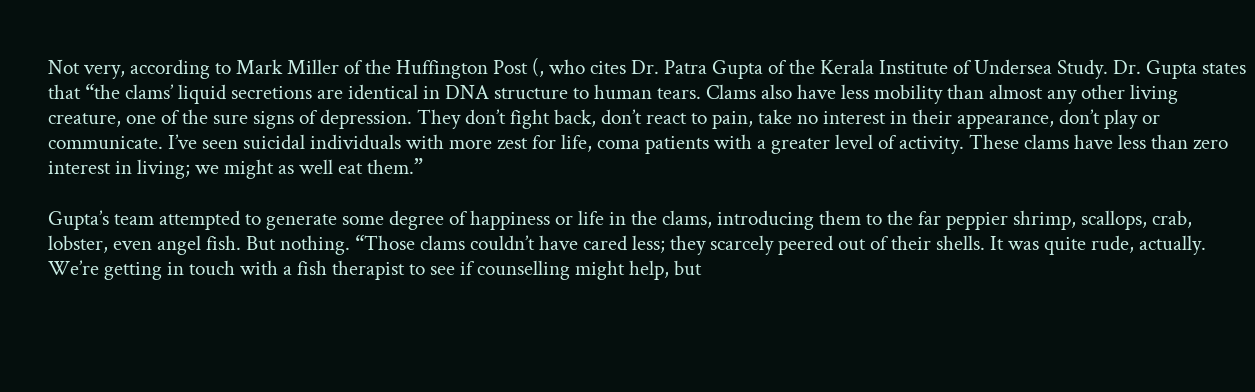Not very, according to Mark Miller of the Huffington Post (, who cites Dr. Patra Gupta of the Kerala Institute of Undersea Study. Dr. Gupta states that “the clams’ liquid secretions are identical in DNA structure to human tears. Clams also have less mobility than almost any other living creature, one of the sure signs of depression. They don’t fight back, don’t react to pain, take no interest in their appearance, don’t play or communicate. I’ve seen suicidal individuals with more zest for life, coma patients with a greater level of activity. These clams have less than zero interest in living; we might as well eat them.”

Gupta’s team attempted to generate some degree of happiness or life in the clams, introducing them to the far peppier shrimp, scallops, crab, lobster, even angel fish. But nothing. “Those clams couldn’t have cared less; they scarcely peered out of their shells. It was quite rude, actually. We’re getting in touch with a fish therapist to see if counselling might help, but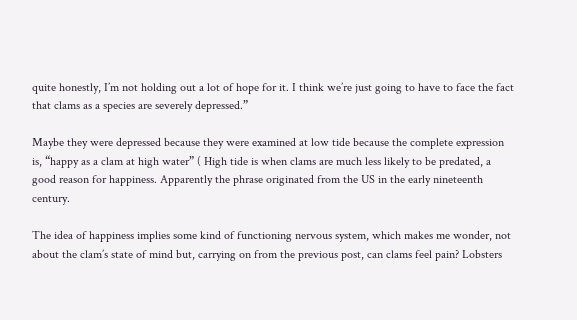quite honestly, I’m not holding out a lot of hope for it. I think we’re just going to have to face the fact that clams as a species are severely depressed.”

Maybe they were depressed because they were examined at low tide because the complete expression is, “happy as a clam at high water” ( High tide is when clams are much less likely to be predated, a good reason for happiness. Apparently the phrase originated from the US in the early nineteenth century.

The idea of happiness implies some kind of functioning nervous system, which makes me wonder, not about the clam’s state of mind but, carrying on from the previous post, can clams feel pain? Lobsters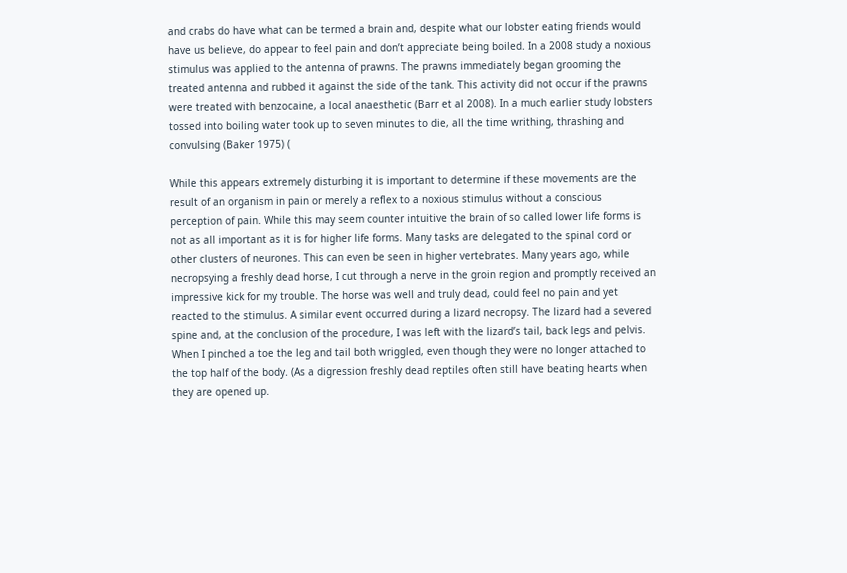and crabs do have what can be termed a brain and, despite what our lobster eating friends would have us believe, do appear to feel pain and don’t appreciate being boiled. In a 2008 study a noxious stimulus was applied to the antenna of prawns. The prawns immediately began grooming the treated antenna and rubbed it against the side of the tank. This activity did not occur if the prawns were treated with benzocaine, a local anaesthetic (Barr et al 2008). In a much earlier study lobsters tossed into boiling water took up to seven minutes to die, all the time writhing, thrashing and convulsing (Baker 1975) (

While this appears extremely disturbing it is important to determine if these movements are the result of an organism in pain or merely a reflex to a noxious stimulus without a conscious perception of pain. While this may seem counter intuitive the brain of so called lower life forms is not as all important as it is for higher life forms. Many tasks are delegated to the spinal cord or other clusters of neurones. This can even be seen in higher vertebrates. Many years ago, while necropsying a freshly dead horse, I cut through a nerve in the groin region and promptly received an impressive kick for my trouble. The horse was well and truly dead, could feel no pain and yet reacted to the stimulus. A similar event occurred during a lizard necropsy. The lizard had a severed spine and, at the conclusion of the procedure, I was left with the lizard’s tail, back legs and pelvis. When I pinched a toe the leg and tail both wriggled, even though they were no longer attached to the top half of the body. (As a digression freshly dead reptiles often still have beating hearts when they are opened up.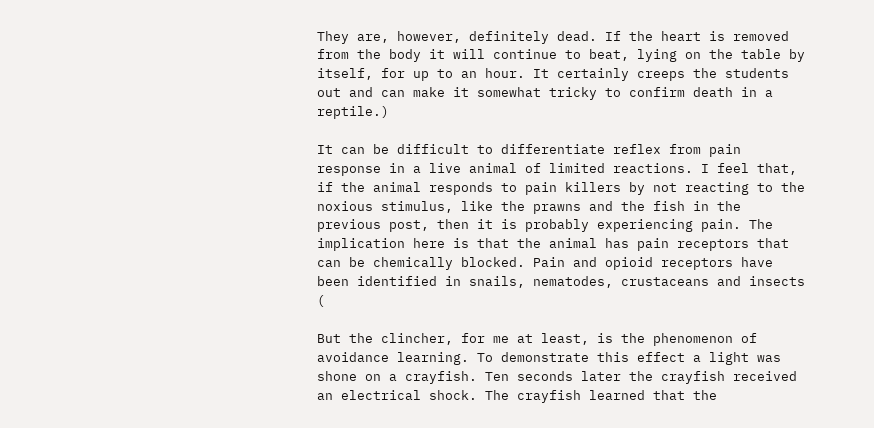They are, however, definitely dead. If the heart is removed from the body it will continue to beat, lying on the table by itself, for up to an hour. It certainly creeps the students out and can make it somewhat tricky to confirm death in a reptile.)

It can be difficult to differentiate reflex from pain response in a live animal of limited reactions. I feel that, if the animal responds to pain killers by not reacting to the noxious stimulus, like the prawns and the fish in the previous post, then it is probably experiencing pain. The implication here is that the animal has pain receptors that can be chemically blocked. Pain and opioid receptors have been identified in snails, nematodes, crustaceans and insects (

But the clincher, for me at least, is the phenomenon of avoidance learning. To demonstrate this effect a light was shone on a crayfish. Ten seconds later the crayfish received an electrical shock. The crayfish learned that the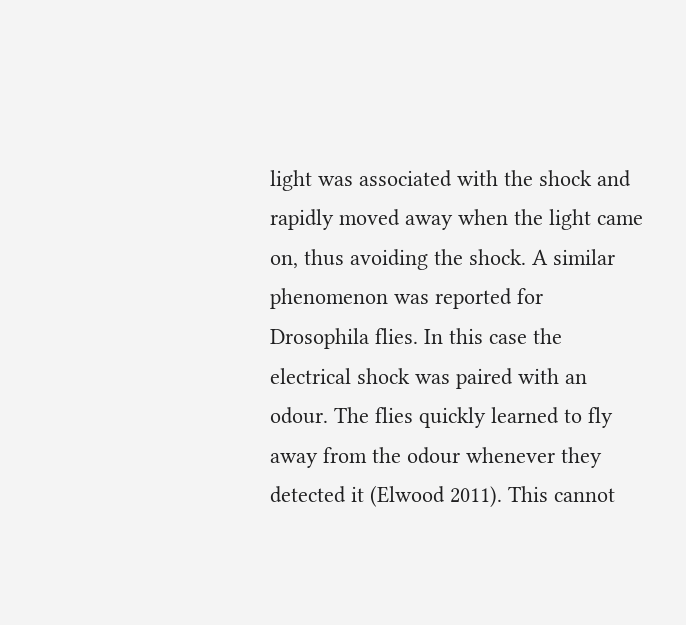light was associated with the shock and rapidly moved away when the light came on, thus avoiding the shock. A similar phenomenon was reported for Drosophila flies. In this case the electrical shock was paired with an odour. The flies quickly learned to fly away from the odour whenever they detected it (Elwood 2011). This cannot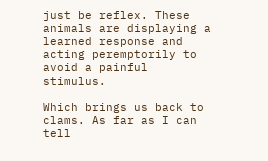just be reflex. These animals are displaying a learned response and acting peremptorily to avoid a painful stimulus.

Which brings us back to clams. As far as I can tell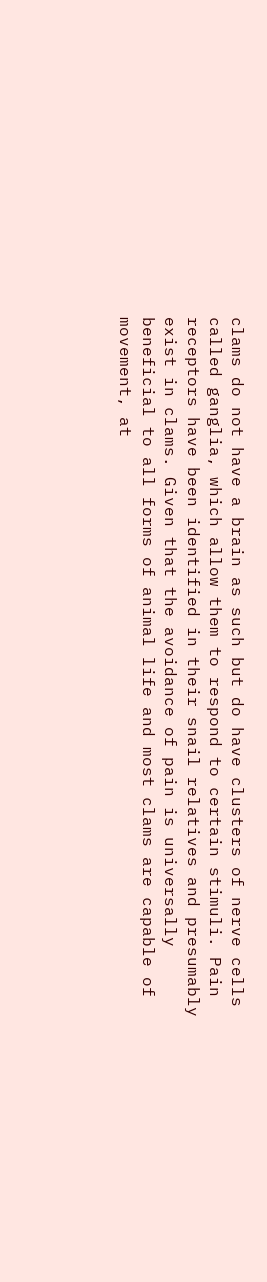clams do not have a brain as such but do have clusters of nerve cells called ganglia, which allow them to respond to certain stimuli. Pain receptors have been identified in their snail relatives and presumably exist in clams. Given that the avoidance of pain is universally beneficial to all forms of animal life and most clams are capable of movement, at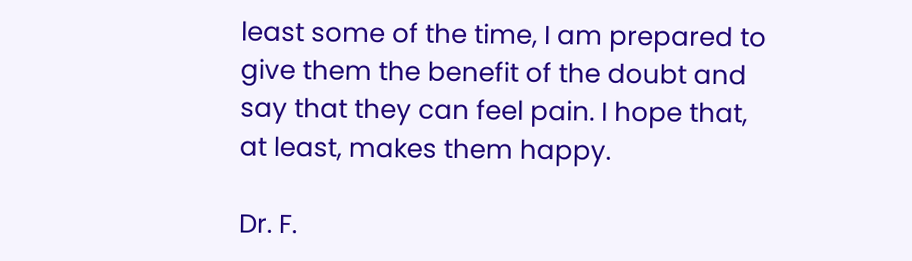least some of the time, I am prepared to give them the benefit of the doubt and say that they can feel pain. I hope that, at least, makes them happy.

Dr. F.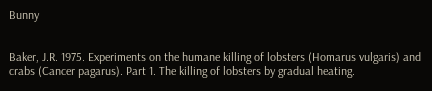Bunny


Baker, J.R. 1975. Experiments on the humane killing of lobsters (Homarus vulgaris) and crabs (Cancer pagarus). Part 1. The killing of lobsters by gradual heating.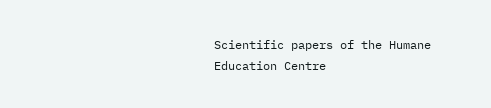Scientific papers of the Humane Education Centre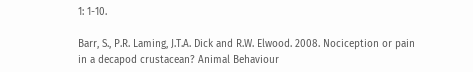1: 1-10.

Barr, S., P.R. Laming, J.T.A. Dick and R.W. Elwood. 2008. Nociception or pain in a decapod crustacean? Animal Behaviour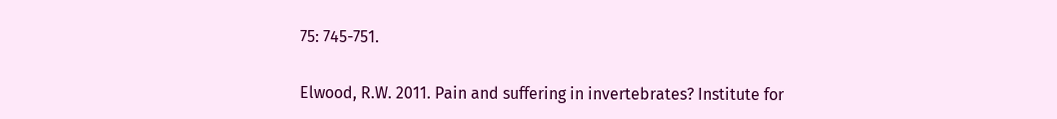75: 745-751.

Elwood, R.W. 2011. Pain and suffering in invertebrates? Institute for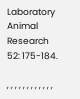Laboratory Animal Research 52: 175-184.

, , , , , , , , , , , ,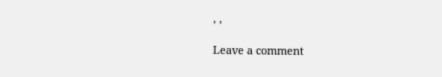, ,

Leave a comment